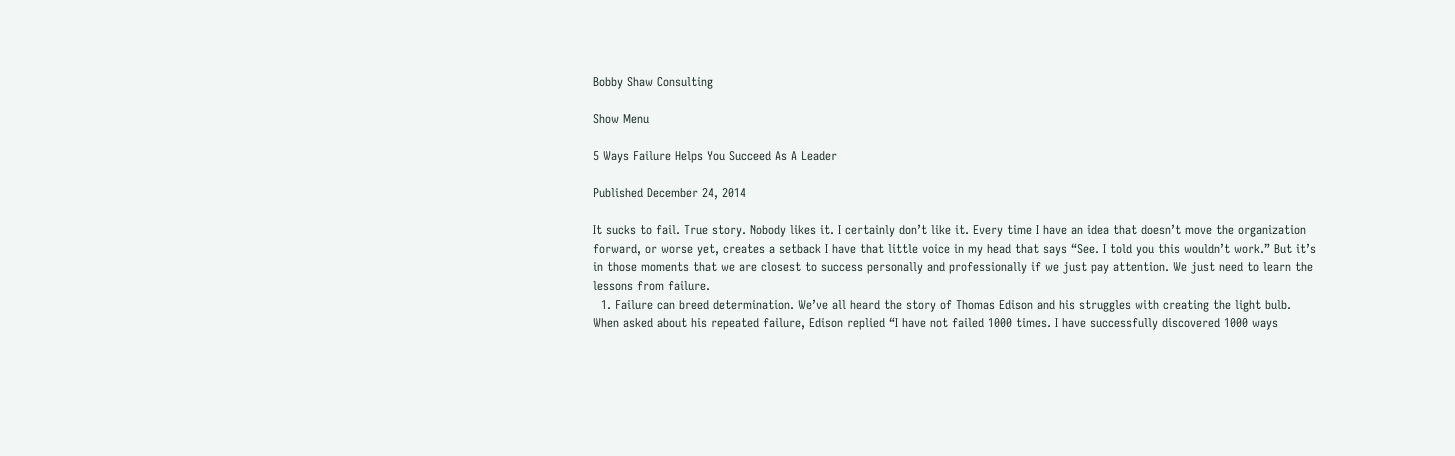Bobby Shaw Consulting

Show Menu

5 Ways Failure Helps You Succeed As A Leader

Published December 24, 2014

It sucks to fail. True story. Nobody likes it. I certainly don’t like it. Every time I have an idea that doesn’t move the organization forward, or worse yet, creates a setback I have that little voice in my head that says “See. I told you this wouldn’t work.” But it’s in those moments that we are closest to success personally and professionally if we just pay attention. We just need to learn the lessons from failure.
  1. Failure can breed determination. We’ve all heard the story of Thomas Edison and his struggles with creating the light bulb. When asked about his repeated failure, Edison replied “I have not failed 1000 times. I have successfully discovered 1000 ways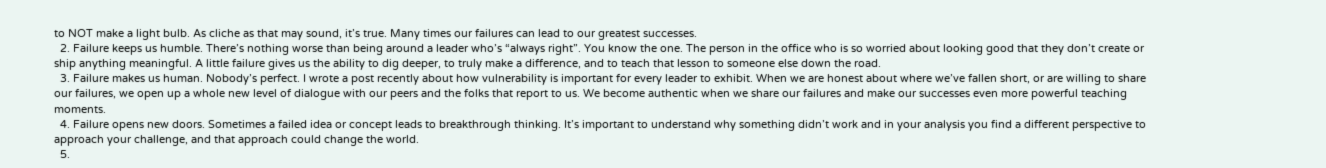to NOT make a light bulb. As cliche as that may sound, it’s true. Many times our failures can lead to our greatest successes.
  2. Failure keeps us humble. There’s nothing worse than being around a leader who’s “always right”. You know the one. The person in the office who is so worried about looking good that they don’t create or ship anything meaningful. A little failure gives us the ability to dig deeper, to truly make a difference, and to teach that lesson to someone else down the road.
  3. Failure makes us human. Nobody’s perfect. I wrote a post recently about how vulnerability is important for every leader to exhibit. When we are honest about where we’ve fallen short, or are willing to share our failures, we open up a whole new level of dialogue with our peers and the folks that report to us. We become authentic when we share our failures and make our successes even more powerful teaching moments.
  4. Failure opens new doors. Sometimes a failed idea or concept leads to breakthrough thinking. It’s important to understand why something didn’t work and in your analysis you find a different perspective to approach your challenge, and that approach could change the world.
  5.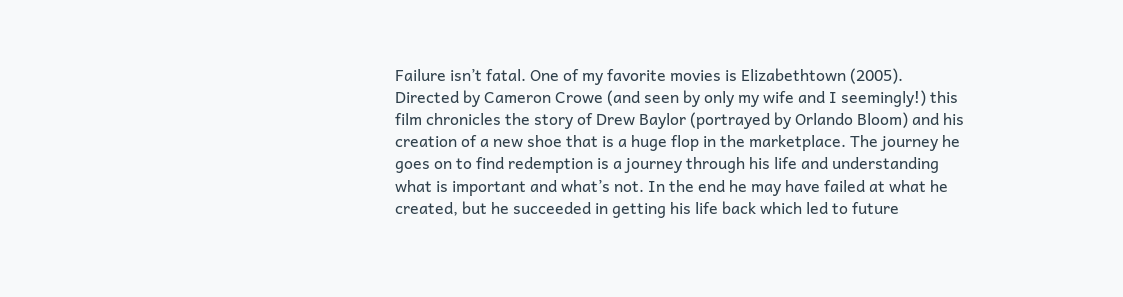Failure isn’t fatal. One of my favorite movies is Elizabethtown (2005). Directed by Cameron Crowe (and seen by only my wife and I seemingly!) this film chronicles the story of Drew Baylor (portrayed by Orlando Bloom) and his creation of a new shoe that is a huge flop in the marketplace. The journey he goes on to find redemption is a journey through his life and understanding what is important and what’s not. In the end he may have failed at what he created, but he succeeded in getting his life back which led to future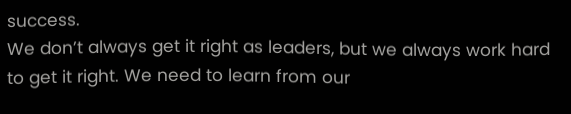success.
We don’t always get it right as leaders, but we always work hard to get it right. We need to learn from our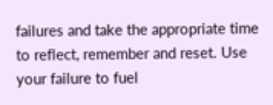failures and take the appropriate time to reflect, remember and reset. Use your failure to fuel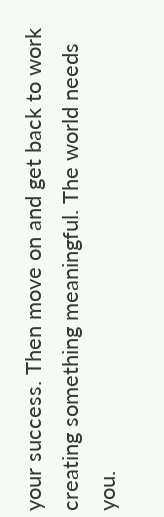your success. Then move on and get back to work creating something meaningful. The world needs you.